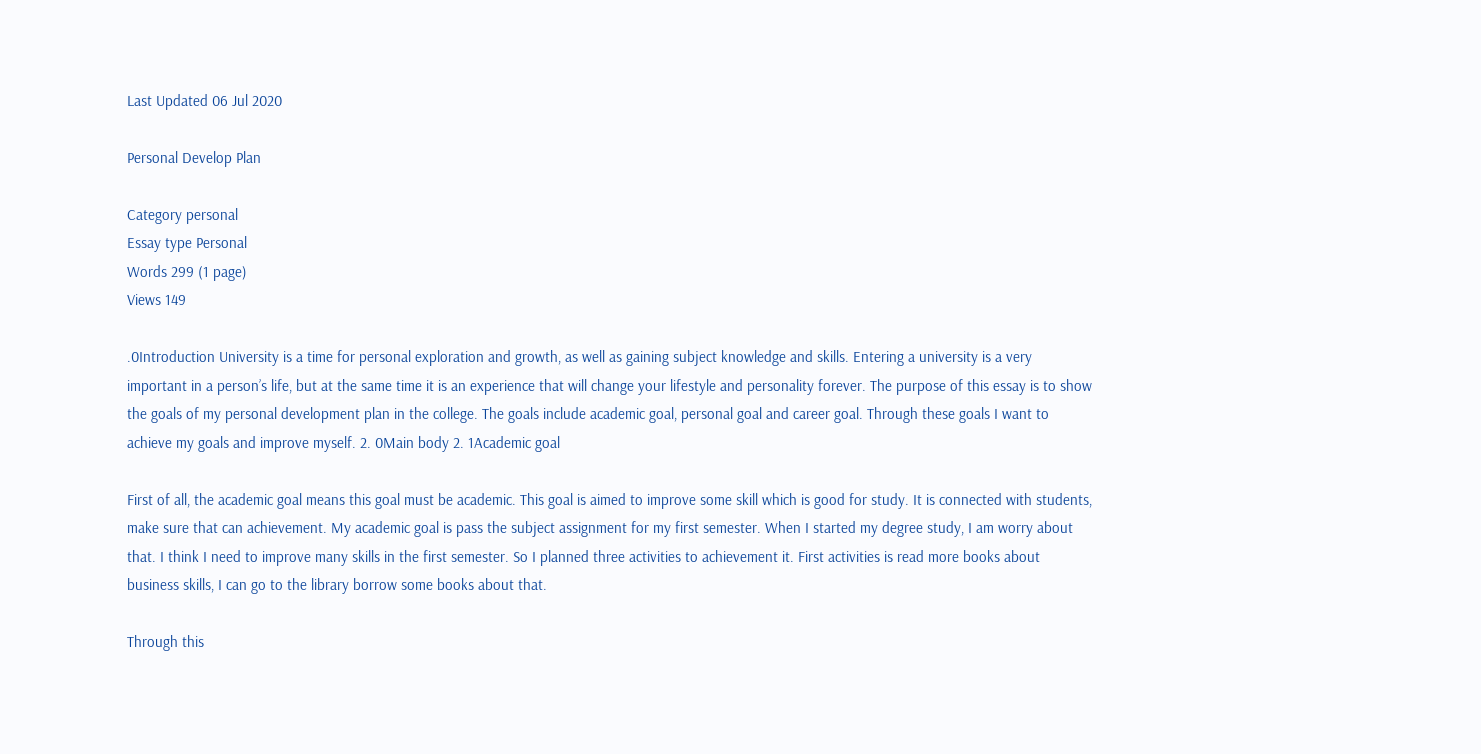Last Updated 06 Jul 2020

Personal Develop Plan

Category personal
Essay type Personal
Words 299 (1 page)
Views 149

.0Introduction University is a time for personal exploration and growth, as well as gaining subject knowledge and skills. Entering a university is a very important in a person’s life, but at the same time it is an experience that will change your lifestyle and personality forever. The purpose of this essay is to show the goals of my personal development plan in the college. The goals include academic goal, personal goal and career goal. Through these goals I want to achieve my goals and improve myself. 2. 0Main body 2. 1Academic goal

First of all, the academic goal means this goal must be academic. This goal is aimed to improve some skill which is good for study. It is connected with students, make sure that can achievement. My academic goal is pass the subject assignment for my first semester. When I started my degree study, I am worry about that. I think I need to improve many skills in the first semester. So I planned three activities to achievement it. First activities is read more books about business skills, I can go to the library borrow some books about that.

Through this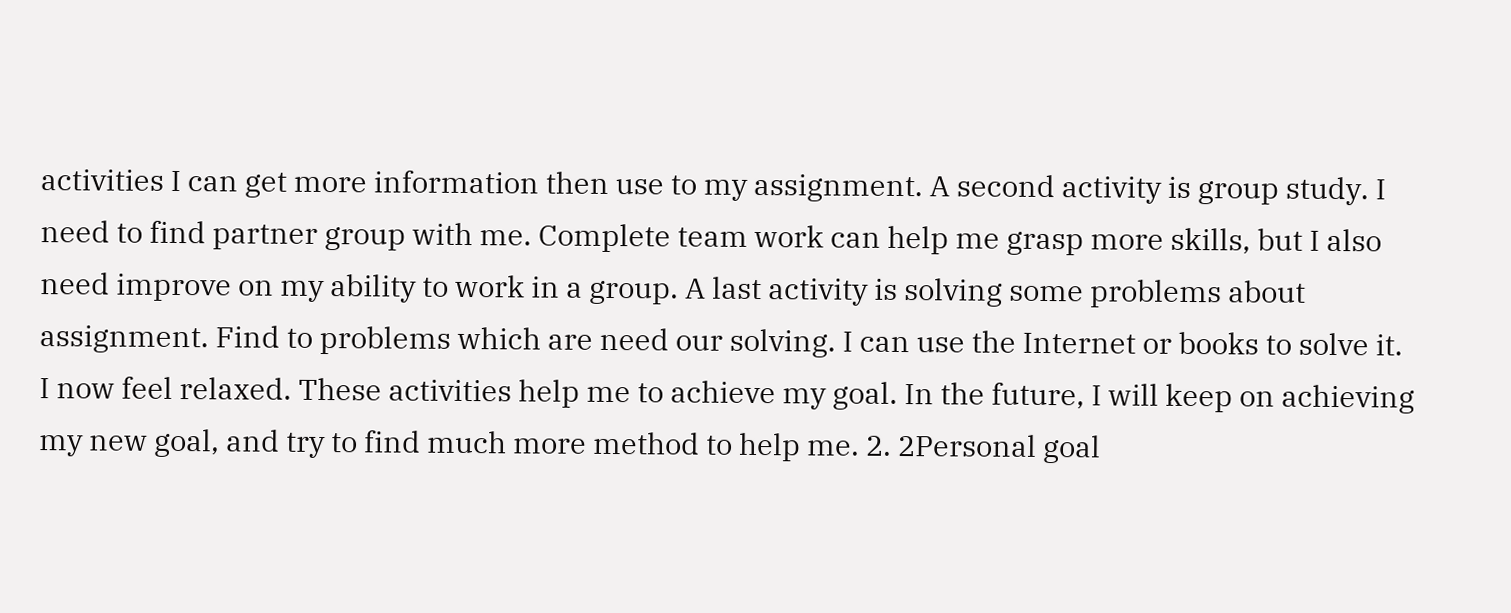activities I can get more information then use to my assignment. A second activity is group study. I need to find partner group with me. Complete team work can help me grasp more skills, but I also need improve on my ability to work in a group. A last activity is solving some problems about assignment. Find to problems which are need our solving. I can use the Internet or books to solve it. I now feel relaxed. These activities help me to achieve my goal. In the future, I will keep on achieving my new goal, and try to find much more method to help me. 2. 2Personal goal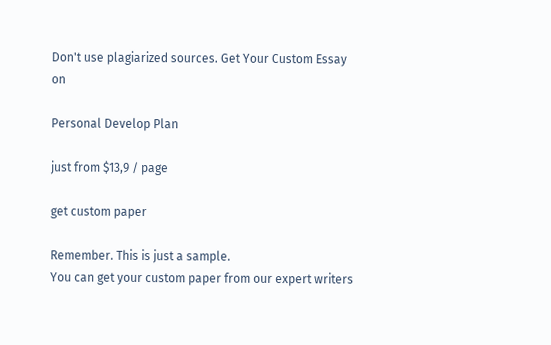Don't use plagiarized sources. Get Your Custom Essay on

Personal Develop Plan

just from $13,9 / page

get custom paper

Remember. This is just a sample.
You can get your custom paper from our expert writers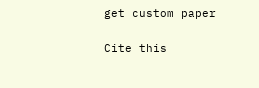get custom paper

Cite this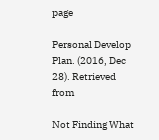page

Personal Develop Plan. (2016, Dec 28). Retrieved from

Not Finding What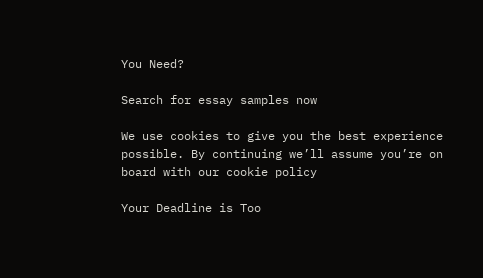You Need?

Search for essay samples now

We use cookies to give you the best experience possible. By continuing we’ll assume you’re on board with our cookie policy

Your Deadline is Too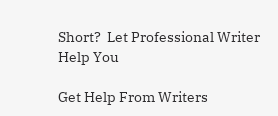Short?  Let Professional Writer Help You

Get Help From Writers